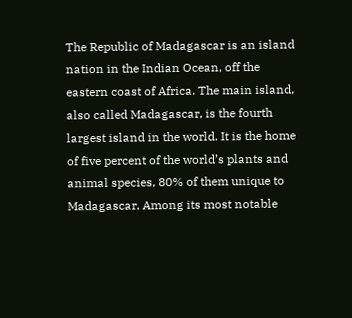The Republic of Madagascar is an island nation in the Indian Ocean, off the eastern coast of Africa. The main island, also called Madagascar, is the fourth largest island in the world. It is the home of five percent of the world’s plants and animal species, 80% of them unique to Madagascar. Among its most notable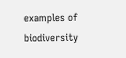examples of biodiversity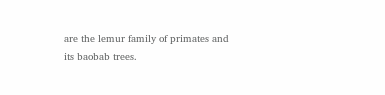are the lemur family of primates and its baobab trees.